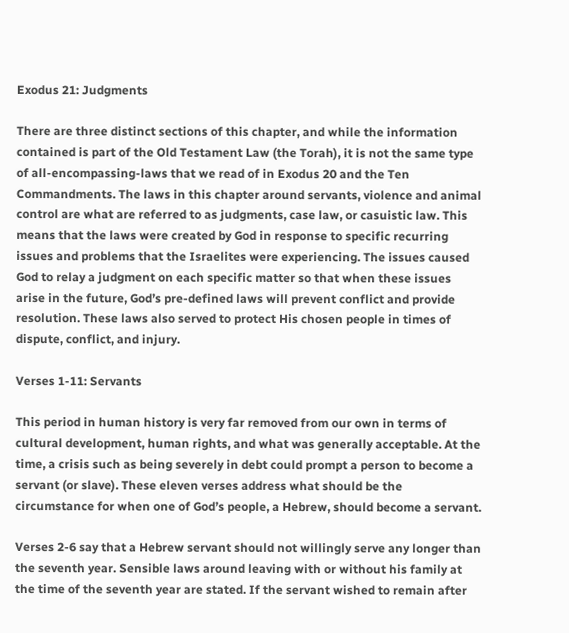Exodus 21: Judgments

There are three distinct sections of this chapter, and while the information contained is part of the Old Testament Law (the Torah), it is not the same type of all-encompassing-laws that we read of in Exodus 20 and the Ten Commandments. The laws in this chapter around servants, violence and animal control are what are referred to as judgments, case law, or casuistic law. This means that the laws were created by God in response to specific recurring issues and problems that the Israelites were experiencing. The issues caused God to relay a judgment on each specific matter so that when these issues arise in the future, God’s pre-defined laws will prevent conflict and provide resolution. These laws also served to protect His chosen people in times of dispute, conflict, and injury.

Verses 1-11: Servants

This period in human history is very far removed from our own in terms of cultural development, human rights, and what was generally acceptable. At the time, a crisis such as being severely in debt could prompt a person to become a servant (or slave). These eleven verses address what should be the circumstance for when one of God’s people, a Hebrew, should become a servant.

Verses 2-6 say that a Hebrew servant should not willingly serve any longer than the seventh year. Sensible laws around leaving with or without his family at the time of the seventh year are stated. If the servant wished to remain after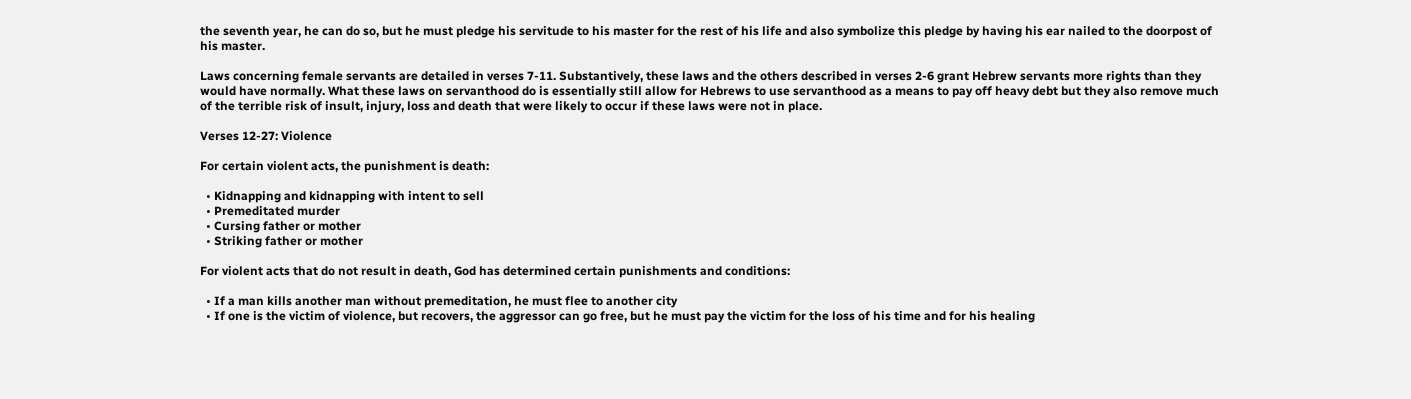the seventh year, he can do so, but he must pledge his servitude to his master for the rest of his life and also symbolize this pledge by having his ear nailed to the doorpost of his master.

Laws concerning female servants are detailed in verses 7-11. Substantively, these laws and the others described in verses 2-6 grant Hebrew servants more rights than they would have normally. What these laws on servanthood do is essentially still allow for Hebrews to use servanthood as a means to pay off heavy debt but they also remove much of the terrible risk of insult, injury, loss and death that were likely to occur if these laws were not in place.

Verses 12-27: Violence

For certain violent acts, the punishment is death:

  • Kidnapping and kidnapping with intent to sell
  • Premeditated murder
  • Cursing father or mother
  • Striking father or mother

For violent acts that do not result in death, God has determined certain punishments and conditions:

  • If a man kills another man without premeditation, he must flee to another city
  • If one is the victim of violence, but recovers, the aggressor can go free, but he must pay the victim for the loss of his time and for his healing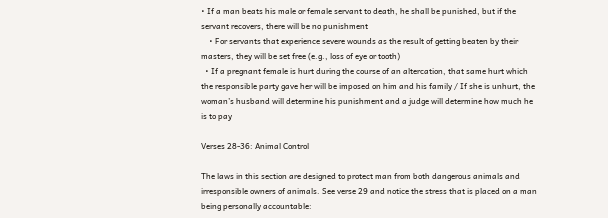• If a man beats his male or female servant to death, he shall be punished, but if the servant recovers, there will be no punishment
    • For servants that experience severe wounds as the result of getting beaten by their masters, they will be set free (e.g., loss of eye or tooth)
  • If a pregnant female is hurt during the course of an altercation, that same hurt which the responsible party gave her will be imposed on him and his family / If she is unhurt, the woman’s husband will determine his punishment and a judge will determine how much he is to pay

Verses 28-36: Animal Control

The laws in this section are designed to protect man from both dangerous animals and irresponsible owners of animals. See verse 29 and notice the stress that is placed on a man being personally accountable: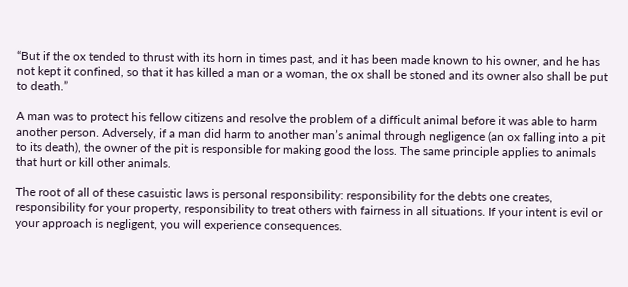“But if the ox tended to thrust with its horn in times past, and it has been made known to his owner, and he has not kept it confined, so that it has killed a man or a woman, the ox shall be stoned and its owner also shall be put to death.”

A man was to protect his fellow citizens and resolve the problem of a difficult animal before it was able to harm another person. Adversely, if a man did harm to another man’s animal through negligence (an ox falling into a pit to its death), the owner of the pit is responsible for making good the loss. The same principle applies to animals that hurt or kill other animals.

The root of all of these casuistic laws is personal responsibility: responsibility for the debts one creates, responsibility for your property, responsibility to treat others with fairness in all situations. If your intent is evil or your approach is negligent, you will experience consequences.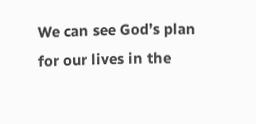We can see God’s plan for our lives in the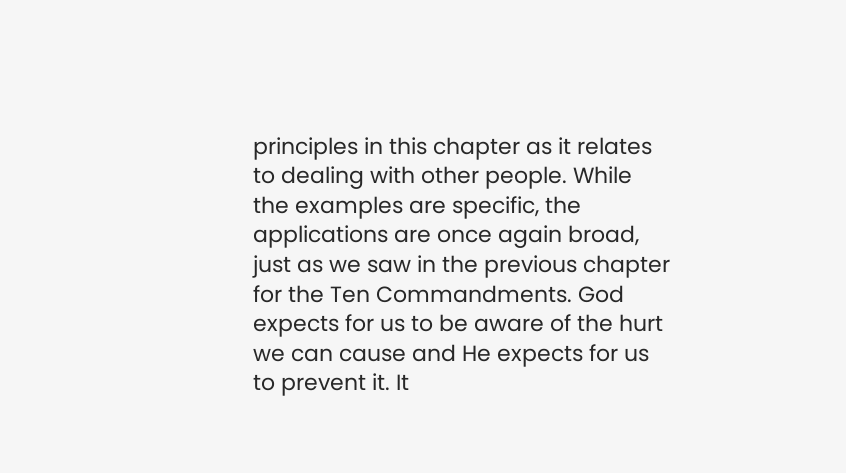principles in this chapter as it relates to dealing with other people. While the examples are specific, the applications are once again broad, just as we saw in the previous chapter for the Ten Commandments. God expects for us to be aware of the hurt we can cause and He expects for us to prevent it. It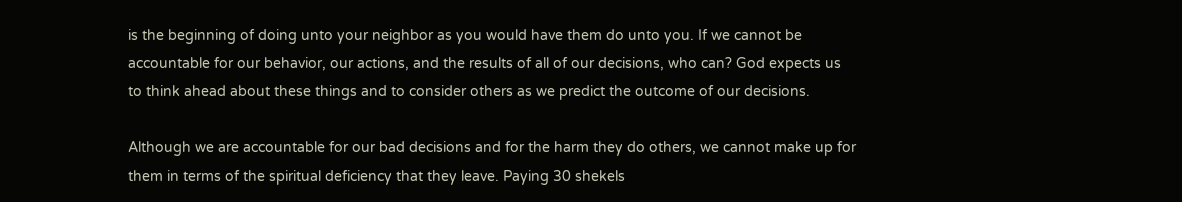is the beginning of doing unto your neighbor as you would have them do unto you. If we cannot be accountable for our behavior, our actions, and the results of all of our decisions, who can? God expects us to think ahead about these things and to consider others as we predict the outcome of our decisions.

Although we are accountable for our bad decisions and for the harm they do others, we cannot make up for them in terms of the spiritual deficiency that they leave. Paying 30 shekels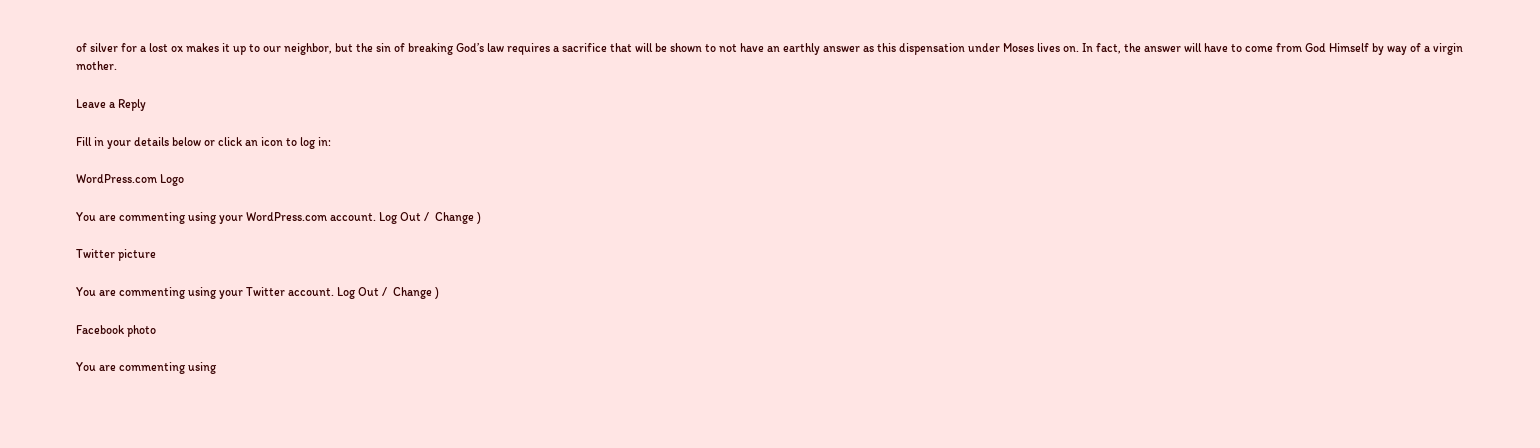of silver for a lost ox makes it up to our neighbor, but the sin of breaking God’s law requires a sacrifice that will be shown to not have an earthly answer as this dispensation under Moses lives on. In fact, the answer will have to come from God Himself by way of a virgin mother.

Leave a Reply

Fill in your details below or click an icon to log in:

WordPress.com Logo

You are commenting using your WordPress.com account. Log Out /  Change )

Twitter picture

You are commenting using your Twitter account. Log Out /  Change )

Facebook photo

You are commenting using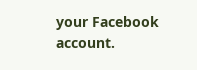your Facebook account.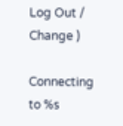Log Out /  Change )

Connecting to %s